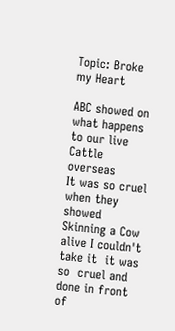Topic: Broke my Heart

ABC showed on what happens to our live Cattle overseas
It was so cruel when they showed Skinning a Cow alive I couldn't
take it  it was so  cruel and done in front of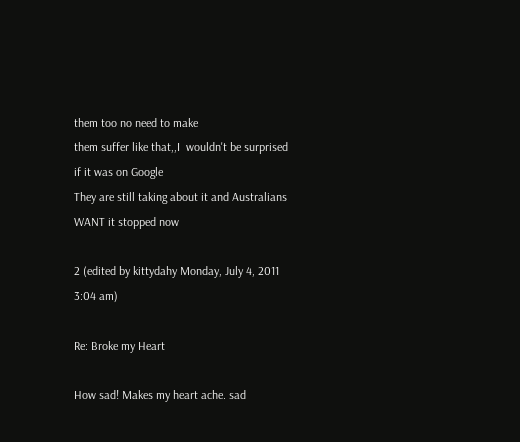them too no need to make
them suffer like that,,I  wouldn't be surprised if it was on Google
They are still taking about it and Australians WANT it stopped now

2 (edited by kittydahy Monday, July 4, 2011 3:04 am)

Re: Broke my Heart

How sad! Makes my heart ache. sad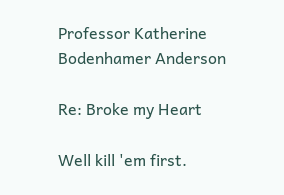Professor Katherine Bodenhamer Anderson

Re: Broke my Heart

Well kill 'em first.